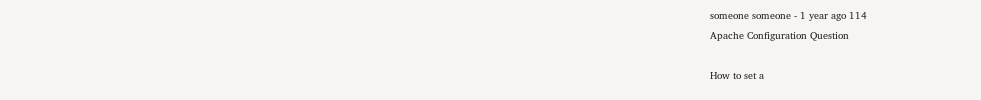someone someone - 1 year ago 114
Apache Configuration Question

How to set a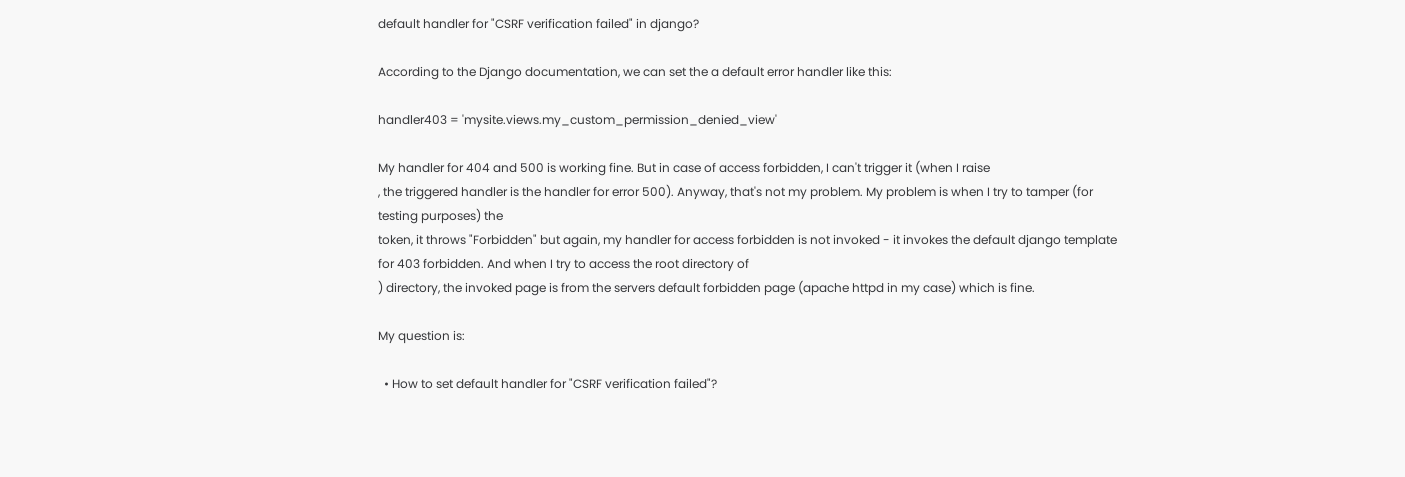default handler for "CSRF verification failed" in django?

According to the Django documentation, we can set the a default error handler like this:

handler403 = 'mysite.views.my_custom_permission_denied_view'

My handler for 404 and 500 is working fine. But in case of access forbidden, I can't trigger it (when I raise
, the triggered handler is the handler for error 500). Anyway, that's not my problem. My problem is when I try to tamper (for testing purposes) the
token, it throws "Forbidden" but again, my handler for access forbidden is not invoked - it invokes the default django template for 403 forbidden. And when I try to access the root directory of
) directory, the invoked page is from the servers default forbidden page (apache httpd in my case) which is fine.

My question is:

  • How to set default handler for "CSRF verification failed"?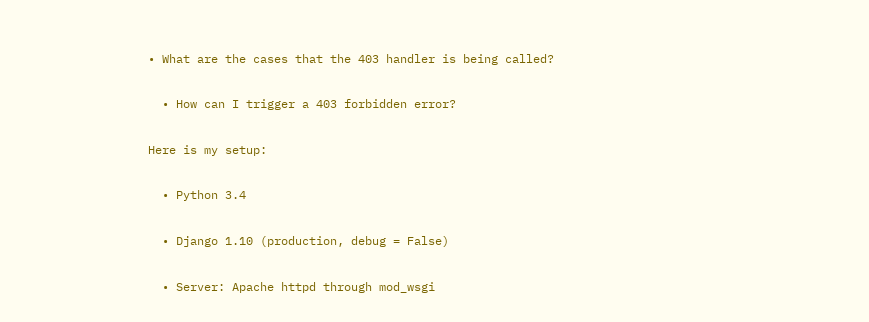• What are the cases that the 403 handler is being called?

  • How can I trigger a 403 forbidden error?

Here is my setup:

  • Python 3.4

  • Django 1.10 (production, debug = False)

  • Server: Apache httpd through mod_wsgi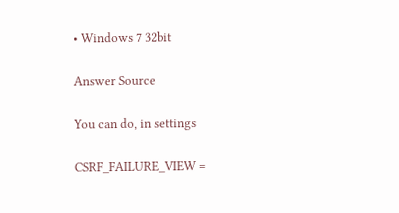• Windows 7 32bit

Answer Source

You can do, in settings

CSRF_FAILURE_VIEW =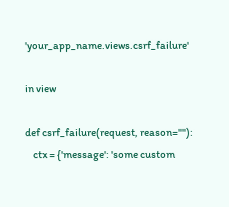'your_app_name.views.csrf_failure'

in view

def csrf_failure(request, reason=""):
    ctx = {'message': 'some custom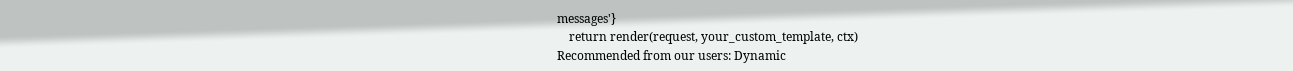messages'}
    return render(request, your_custom_template, ctx)
Recommended from our users: Dynamic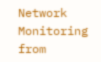Network Monitoring from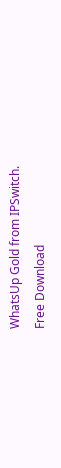WhatsUp Gold from IPSwitch. Free Download